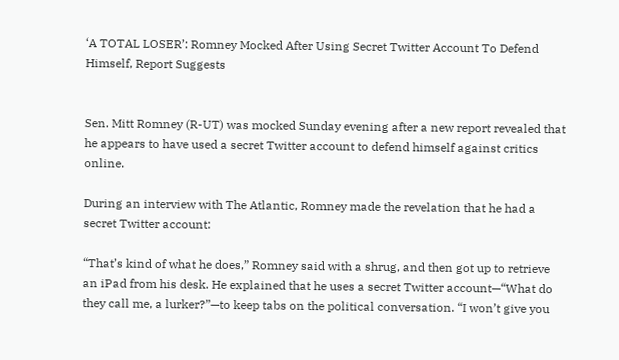‘A TOTAL LOSER’: Romney Mocked After Using Secret Twitter Account To Defend Himself, Report Suggests


Sen. Mitt Romney (R-UT) was mocked Sunday evening after a new report revealed that he appears to have used a secret Twitter account to defend himself against critics online.

During an interview with The Atlantic, Romney made the revelation that he had a secret Twitter account:

“That’s kind of what he does,” Romney said with a shrug, and then got up to retrieve an iPad from his desk. He explained that he uses a secret Twitter account—“What do they call me, a lurker?”—to keep tabs on the political conversation. “I won’t give you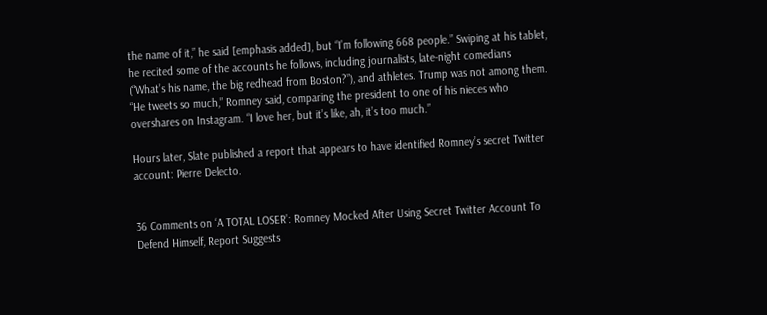the name of it,” he said [emphasis added], but “I’m following 668 people.” Swiping at his tablet, he recited some of the accounts he follows, including journalists, late-night comedians (“What’s his name, the big redhead from Boston?”), and athletes. Trump was not among them. “He tweets so much,” Romney said, comparing the president to one of his nieces who overshares on Instagram. “I love her, but it’s like, ah, it’s too much.”

Hours later, Slate published a report that appears to have identified Romney’s secret Twitter account: Pierre Delecto.


36 Comments on ‘A TOTAL LOSER’: Romney Mocked After Using Secret Twitter Account To Defend Himself, Report Suggests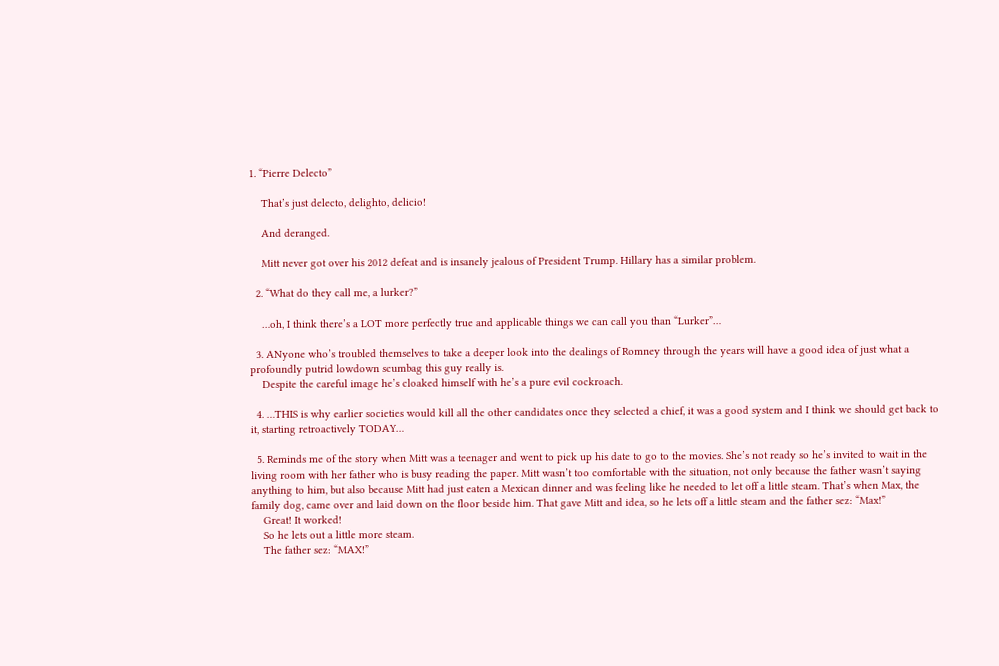1. “Pierre Delecto”

    That’s just delecto, delighto, delicio!

    And deranged.

    Mitt never got over his 2012 defeat and is insanely jealous of President Trump. Hillary has a similar problem.

  2. “What do they call me, a lurker?”

    …oh, I think there’s a LOT more perfectly true and applicable things we can call you than “Lurker”…

  3. ANyone who’s troubled themselves to take a deeper look into the dealings of Romney through the years will have a good idea of just what a profoundly putrid lowdown scumbag this guy really is.
    Despite the careful image he’s cloaked himself with he’s a pure evil cockroach.

  4. …THIS is why earlier societies would kill all the other candidates once they selected a chief, it was a good system and I think we should get back to it, starting retroactively TODAY…

  5. Reminds me of the story when Mitt was a teenager and went to pick up his date to go to the movies. She’s not ready so he’s invited to wait in the living room with her father who is busy reading the paper. Mitt wasn’t too comfortable with the situation, not only because the father wasn’t saying anything to him, but also because Mitt had just eaten a Mexican dinner and was feeling like he needed to let off a little steam. That’s when Max, the family dog, came over and laid down on the floor beside him. That gave Mitt and idea, so he lets off a little steam and the father sez: “Max!”
    Great! It worked!
    So he lets out a little more steam.
    The father sez: “MAX!”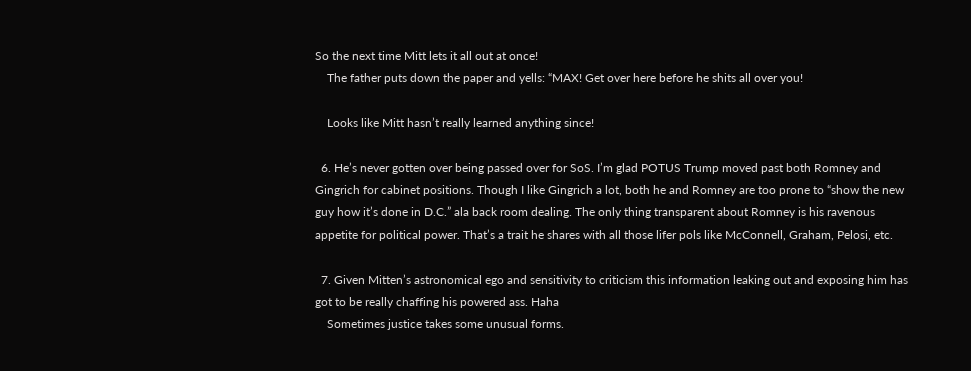So the next time Mitt lets it all out at once!
    The father puts down the paper and yells: “MAX! Get over here before he shits all over you!

    Looks like Mitt hasn’t really learned anything since!

  6. He’s never gotten over being passed over for SoS. I’m glad POTUS Trump moved past both Romney and Gingrich for cabinet positions. Though I like Gingrich a lot, both he and Romney are too prone to “show the new guy how it’s done in D.C.” ala back room dealing. The only thing transparent about Romney is his ravenous appetite for political power. That’s a trait he shares with all those lifer pols like McConnell, Graham, Pelosi, etc.

  7. Given Mitten’s astronomical ego and sensitivity to criticism this information leaking out and exposing him has got to be really chaffing his powered ass. Haha
    Sometimes justice takes some unusual forms.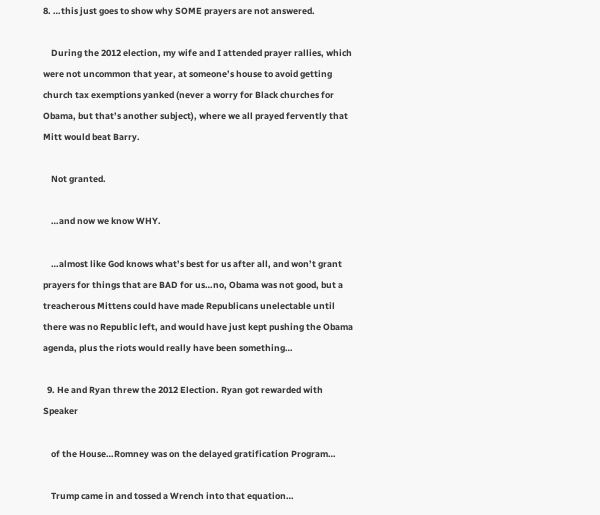8. …this just goes to show why SOME prayers are not answered.

    During the 2012 election, my wife and I attended prayer rallies, which were not uncommon that year, at someone’s house to avoid getting church tax exemptions yanked (never a worry for Black churches for Obama, but that’s another subject), where we all prayed fervently that Mitt would beat Barry.

    Not granted.

    …and now we know WHY.

    …almost like God knows what’s best for us after all, and won’t grant prayers for things that are BAD for us…no, Obama was not good, but a treacherous Mittens could have made Republicans unelectable until there was no Republic left, and would have just kept pushing the Obama agenda, plus the riots would really have been something…

  9. He and Ryan threw the 2012 Election. Ryan got rewarded with Speaker

    of the House…Romney was on the delayed gratification Program…

    Trump came in and tossed a Wrench into that equation…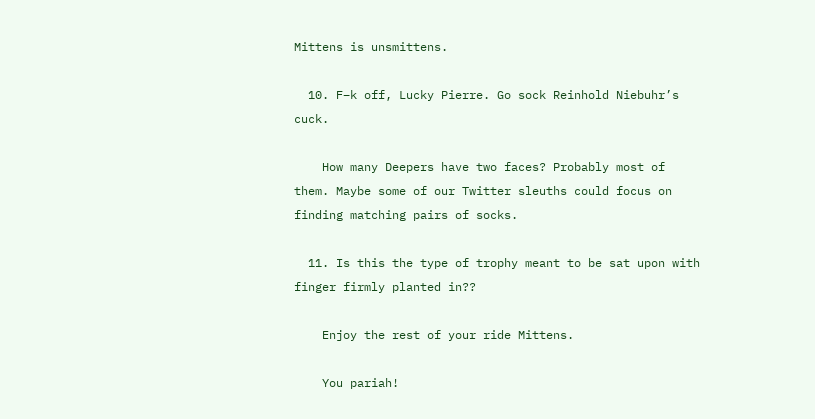Mittens is unsmittens.

  10. F–k off, Lucky Pierre. Go sock Reinhold Niebuhr’s cuck.

    How many Deepers have two faces? Probably most of them. Maybe some of our Twitter sleuths could focus on finding matching pairs of socks.

  11. Is this the type of trophy meant to be sat upon with finger firmly planted in??

    Enjoy the rest of your ride Mittens.

    You pariah!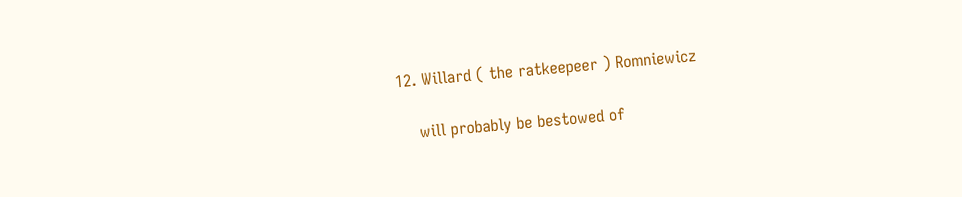12. Willard ( the ratkeepeer ) Romniewicz

    will probably be bestowed of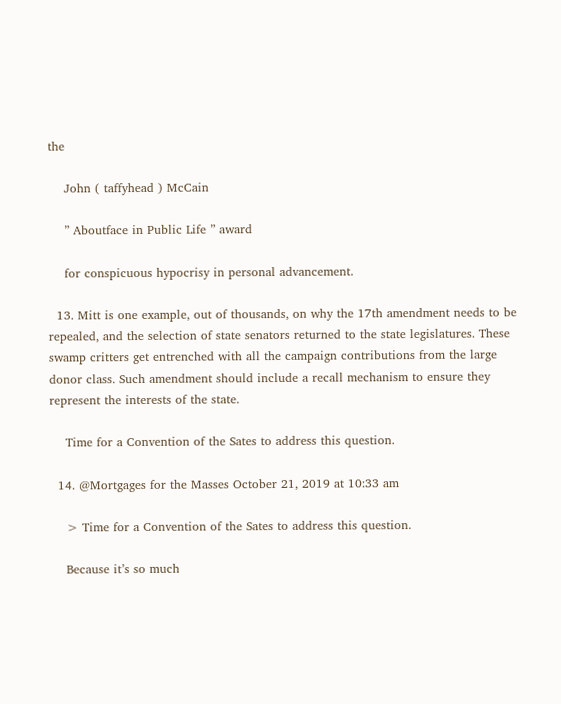the

    John ( taffyhead ) McCain

    ” Aboutface in Public Life ” award

    for conspicuous hypocrisy in personal advancement.

  13. Mitt is one example, out of thousands, on why the 17th amendment needs to be repealed, and the selection of state senators returned to the state legislatures. These swamp critters get entrenched with all the campaign contributions from the large donor class. Such amendment should include a recall mechanism to ensure they represent the interests of the state.

    Time for a Convention of the Sates to address this question.

  14. @Mortgages for the Masses October 21, 2019 at 10:33 am

    > Time for a Convention of the Sates to address this question.

    Because it’s so much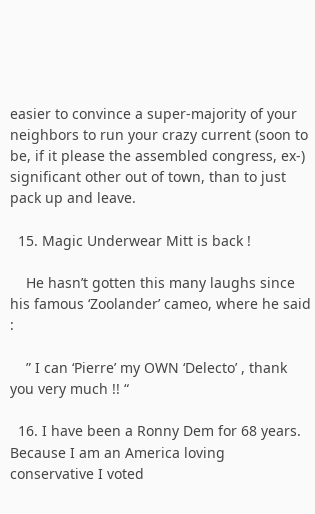easier to convince a super-majority of your neighbors to run your crazy current (soon to be, if it please the assembled congress, ex-) significant other out of town, than to just pack up and leave.

  15. Magic Underwear Mitt is back !

    He hasn’t gotten this many laughs since his famous ‘Zoolander’ cameo, where he said :

    ” I can ‘Pierre’ my OWN ‘Delecto’ , thank you very much !! “

  16. I have been a Ronny Dem for 68 years. Because I am an America loving conservative I voted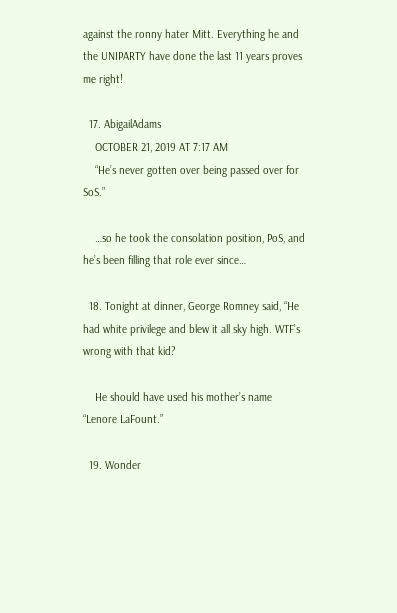against the ronny hater Mitt. Everything he and the UNIPARTY have done the last 11 years proves me right!

  17. AbigailAdams
    OCTOBER 21, 2019 AT 7:17 AM
    “He’s never gotten over being passed over for SoS.”

    …so he took the consolation position, PoS, and he’s been filling that role ever since…

  18. Tonight at dinner, George Romney said, “He had white privilege and blew it all sky high. WTF’s wrong with that kid?

    He should have used his mother’s name “Lenore LaFount.”

  19. Wonder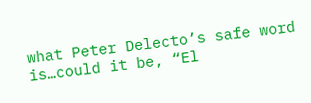what Peter Delecto’s safe word is…could it be, “El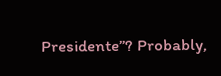Presidente”? Probably,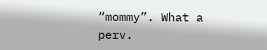“mommy”. What a perv.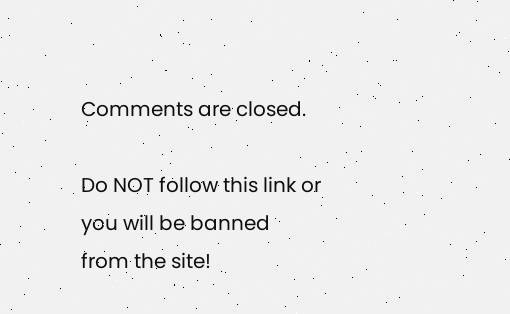Comments are closed.

Do NOT follow this link or you will be banned from the site!